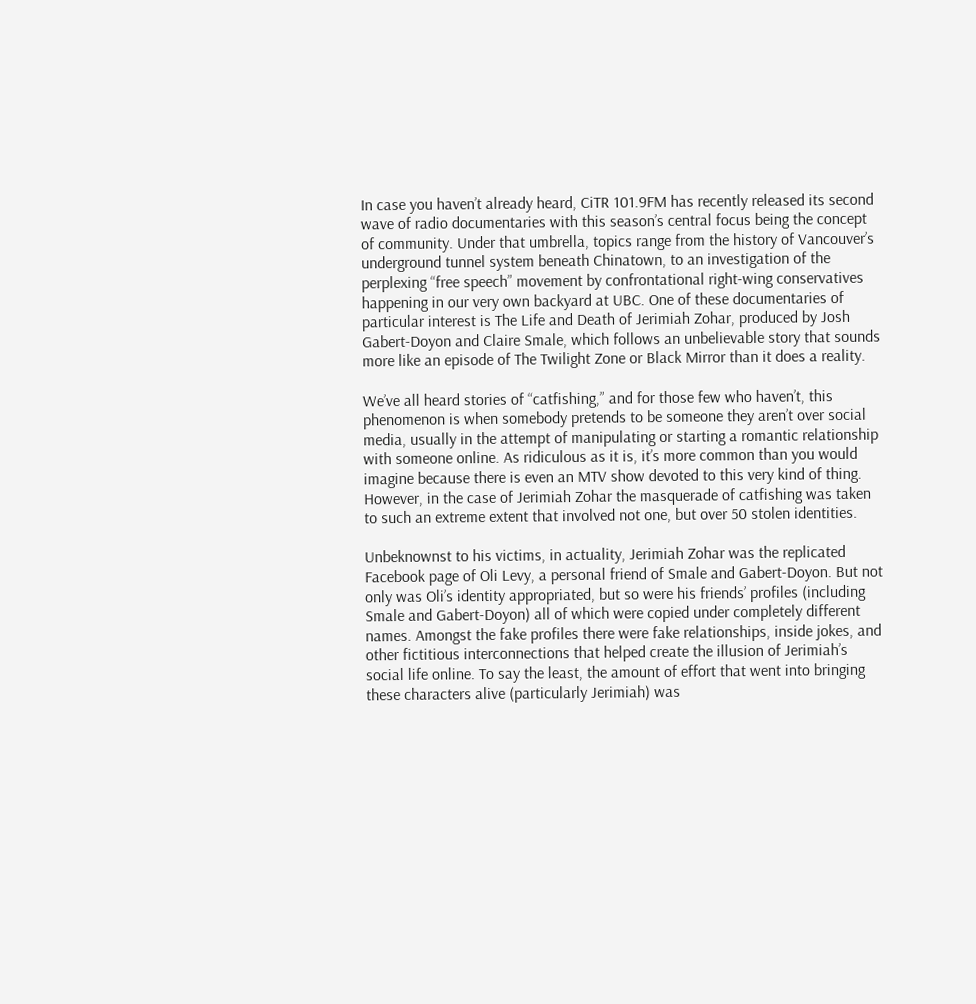In case you haven’t already heard, CiTR 101.9FM has recently released its second wave of radio documentaries with this season’s central focus being the concept of community. Under that umbrella, topics range from the history of Vancouver’s underground tunnel system beneath Chinatown, to an investigation of the perplexing “free speech” movement by confrontational right-wing conservatives happening in our very own backyard at UBC. One of these documentaries of particular interest is The Life and Death of Jerimiah Zohar, produced by Josh Gabert-Doyon and Claire Smale, which follows an unbelievable story that sounds more like an episode of The Twilight Zone or Black Mirror than it does a reality.

We’ve all heard stories of “catfishing,” and for those few who haven’t, this phenomenon is when somebody pretends to be someone they aren’t over social media, usually in the attempt of manipulating or starting a romantic relationship with someone online. As ridiculous as it is, it’s more common than you would imagine because there is even an MTV show devoted to this very kind of thing. However, in the case of Jerimiah Zohar the masquerade of catfishing was taken to such an extreme extent that involved not one, but over 50 stolen identities.

Unbeknownst to his victims, in actuality, Jerimiah Zohar was the replicated Facebook page of Oli Levy, a personal friend of Smale and Gabert-Doyon. But not only was Oli’s identity appropriated, but so were his friends’ profiles (including Smale and Gabert-Doyon) all of which were copied under completely different names. Amongst the fake profiles there were fake relationships, inside jokes, and other fictitious interconnections that helped create the illusion of Jerimiah’s social life online. To say the least, the amount of effort that went into bringing these characters alive (particularly Jerimiah) was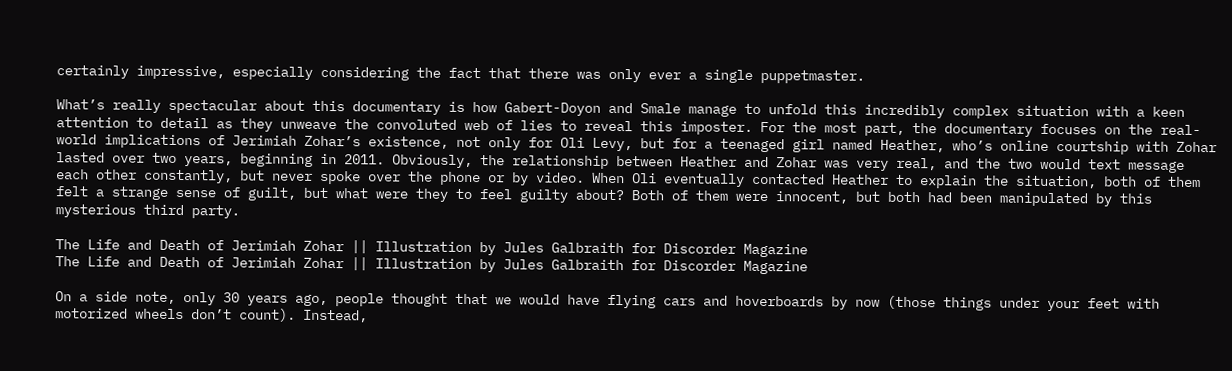certainly impressive, especially considering the fact that there was only ever a single puppetmaster.

What’s really spectacular about this documentary is how Gabert-Doyon and Smale manage to unfold this incredibly complex situation with a keen attention to detail as they unweave the convoluted web of lies to reveal this imposter. For the most part, the documentary focuses on the real-world implications of Jerimiah Zohar’s existence, not only for Oli Levy, but for a teenaged girl named Heather, who’s online courtship with Zohar lasted over two years, beginning in 2011. Obviously, the relationship between Heather and Zohar was very real, and the two would text message each other constantly, but never spoke over the phone or by video. When Oli eventually contacted Heather to explain the situation, both of them felt a strange sense of guilt, but what were they to feel guilty about? Both of them were innocent, but both had been manipulated by this mysterious third party.

The Life and Death of Jerimiah Zohar || Illustration by Jules Galbraith for Discorder Magazine
The Life and Death of Jerimiah Zohar || Illustration by Jules Galbraith for Discorder Magazine

On a side note, only 30 years ago, people thought that we would have flying cars and hoverboards by now (those things under your feet with motorized wheels don’t count). Instead,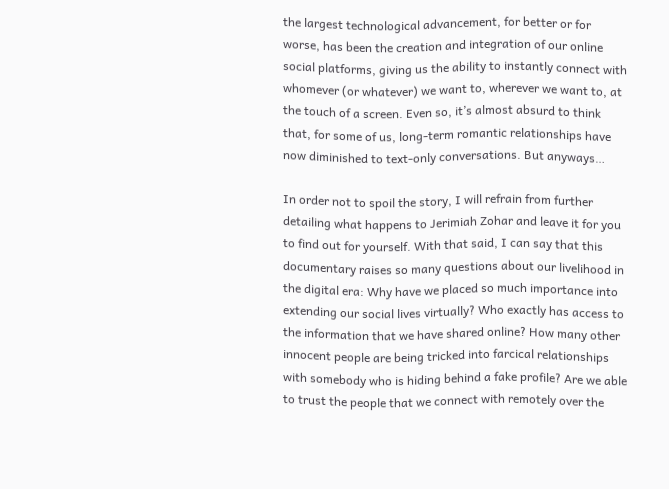the largest technological advancement, for better or for worse, has been the creation and integration of our online social platforms, giving us the ability to instantly connect with whomever (or whatever) we want to, wherever we want to, at the touch of a screen. Even so, it’s almost absurd to think that, for some of us, long-term romantic relationships have now diminished to text-only conversations. But anyways…

In order not to spoil the story, I will refrain from further detailing what happens to Jerimiah Zohar and leave it for you to find out for yourself. With that said, I can say that this documentary raises so many questions about our livelihood in the digital era: Why have we placed so much importance into extending our social lives virtually? Who exactly has access to the information that we have shared online? How many other innocent people are being tricked into farcical relationships with somebody who is hiding behind a fake profile? Are we able to trust the people that we connect with remotely over the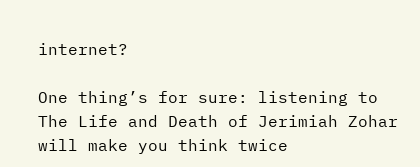internet?

One thing’s for sure: listening to The Life and Death of Jerimiah Zohar will make you think twice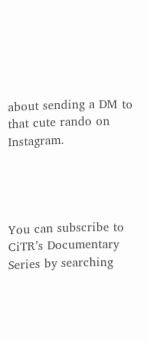about sending a DM to that cute rando on Instagram.




You can subscribe to CiTR’s Documentary Series by searching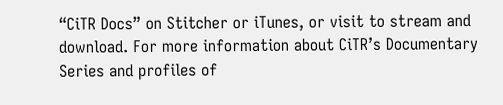“CiTR Docs” on Stitcher or iTunes, or visit to stream and download. For more information about CiTR’s Documentary Series and profiles of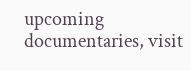upcoming documentaries, visit